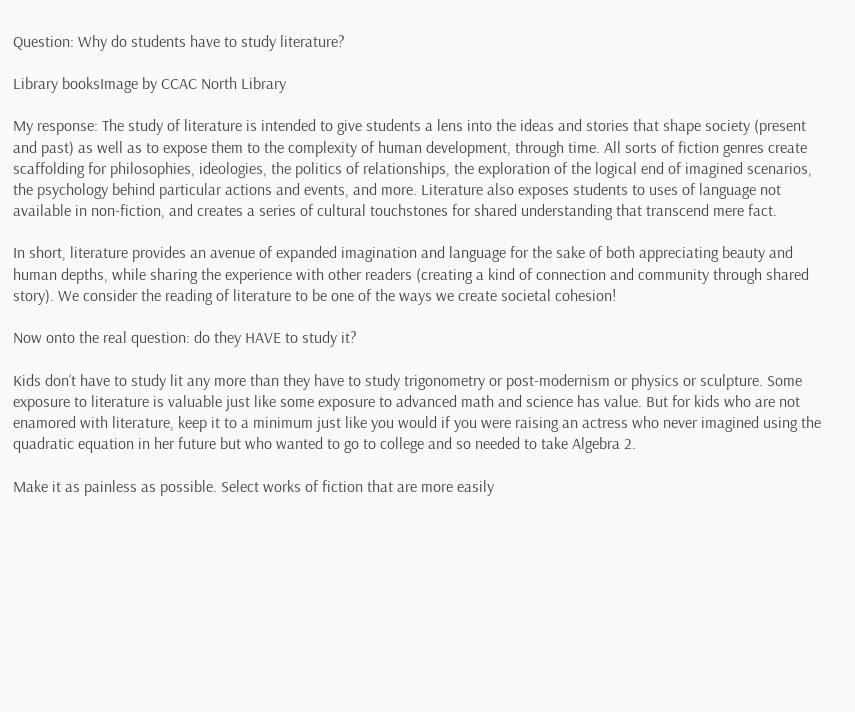Question: Why do students have to study literature?

Library booksImage by CCAC North Library

My response: The study of literature is intended to give students a lens into the ideas and stories that shape society (present and past) as well as to expose them to the complexity of human development, through time. All sorts of fiction genres create scaffolding for philosophies, ideologies, the politics of relationships, the exploration of the logical end of imagined scenarios, the psychology behind particular actions and events, and more. Literature also exposes students to uses of language not available in non-fiction, and creates a series of cultural touchstones for shared understanding that transcend mere fact.

In short, literature provides an avenue of expanded imagination and language for the sake of both appreciating beauty and human depths, while sharing the experience with other readers (creating a kind of connection and community through shared story). We consider the reading of literature to be one of the ways we create societal cohesion!

Now onto the real question: do they HAVE to study it?

Kids don’t have to study lit any more than they have to study trigonometry or post-modernism or physics or sculpture. Some exposure to literature is valuable just like some exposure to advanced math and science has value. But for kids who are not enamored with literature, keep it to a minimum just like you would if you were raising an actress who never imagined using the quadratic equation in her future but who wanted to go to college and so needed to take Algebra 2.

Make it as painless as possible. Select works of fiction that are more easily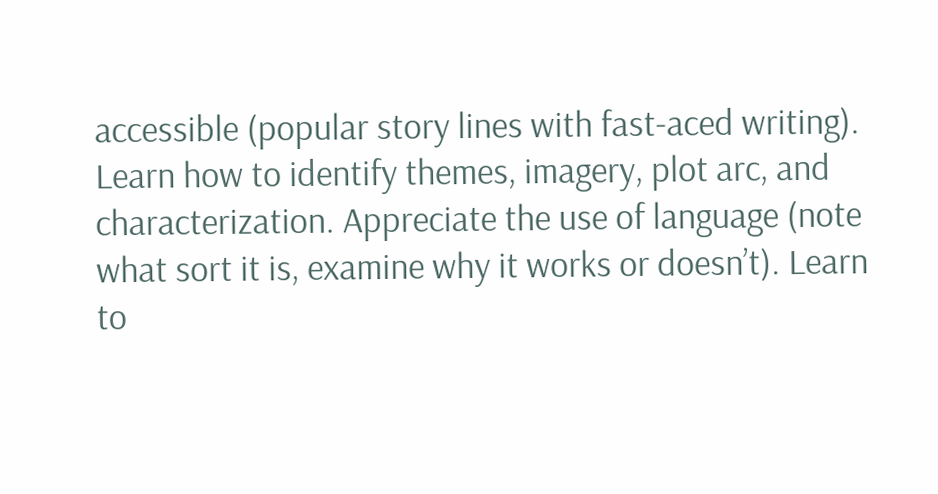accessible (popular story lines with fast-aced writing). Learn how to identify themes, imagery, plot arc, and characterization. Appreciate the use of language (note what sort it is, examine why it works or doesn’t). Learn to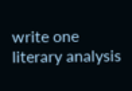write one literary analysis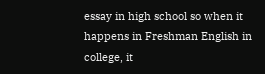essay in high school so when it happens in Freshman English in college, it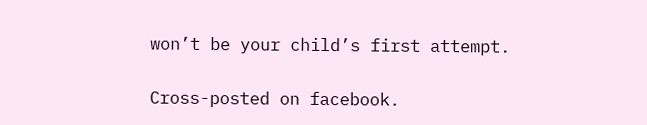won’t be your child’s first attempt.

Cross-posted on facebook.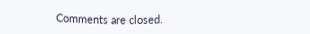Comments are closed.